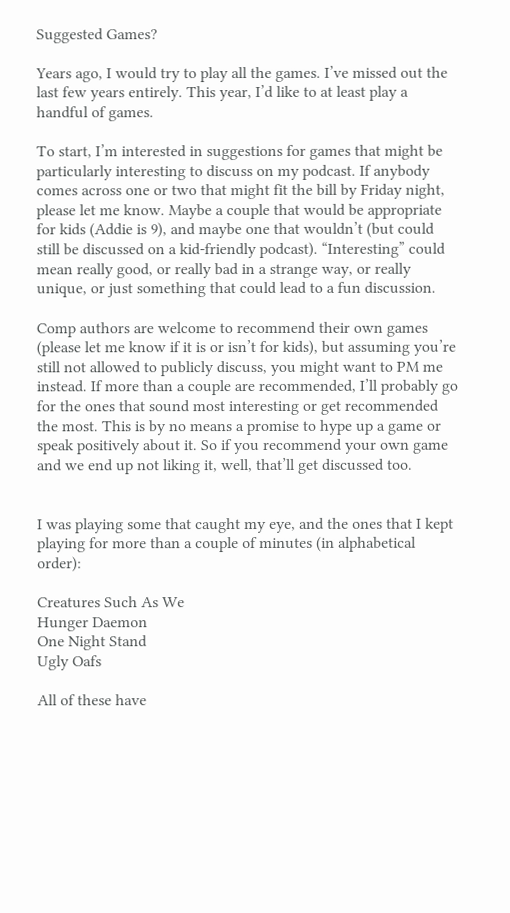Suggested Games?

Years ago, I would try to play all the games. I’ve missed out the last few years entirely. This year, I’d like to at least play a handful of games.

To start, I’m interested in suggestions for games that might be particularly interesting to discuss on my podcast. If anybody comes across one or two that might fit the bill by Friday night, please let me know. Maybe a couple that would be appropriate for kids (Addie is 9), and maybe one that wouldn’t (but could still be discussed on a kid-friendly podcast). “Interesting” could mean really good, or really bad in a strange way, or really unique, or just something that could lead to a fun discussion.

Comp authors are welcome to recommend their own games (please let me know if it is or isn’t for kids), but assuming you’re still not allowed to publicly discuss, you might want to PM me instead. If more than a couple are recommended, I’ll probably go for the ones that sound most interesting or get recommended the most. This is by no means a promise to hype up a game or speak positively about it. So if you recommend your own game and we end up not liking it, well, that’ll get discussed too.


I was playing some that caught my eye, and the ones that I kept playing for more than a couple of minutes (in alphabetical order):

Creatures Such As We
Hunger Daemon
One Night Stand
Ugly Oafs

All of these have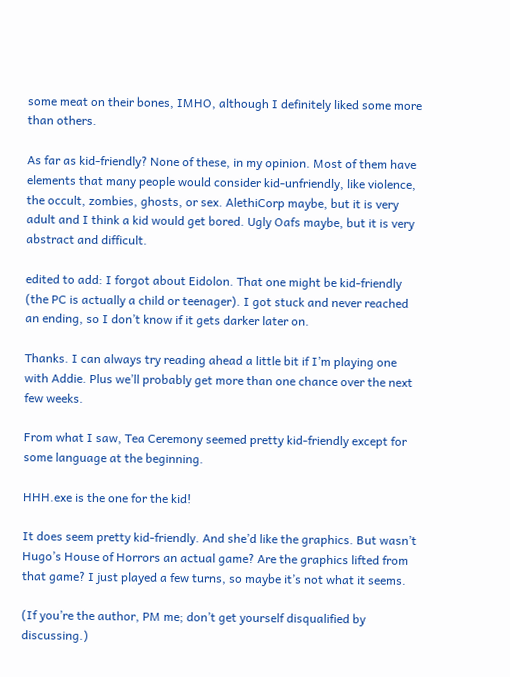some meat on their bones, IMHO, although I definitely liked some more than others.

As far as kid-friendly? None of these, in my opinion. Most of them have elements that many people would consider kid-unfriendly, like violence, the occult, zombies, ghosts, or sex. AlethiCorp maybe, but it is very adult and I think a kid would get bored. Ugly Oafs maybe, but it is very abstract and difficult.

edited to add: I forgot about Eidolon. That one might be kid-friendly (the PC is actually a child or teenager). I got stuck and never reached an ending, so I don’t know if it gets darker later on.

Thanks. I can always try reading ahead a little bit if I’m playing one with Addie. Plus we’ll probably get more than one chance over the next few weeks.

From what I saw, Tea Ceremony seemed pretty kid-friendly except for some language at the beginning.

HHH.exe is the one for the kid!

It does seem pretty kid-friendly. And she’d like the graphics. But wasn’t Hugo’s House of Horrors an actual game? Are the graphics lifted from that game? I just played a few turns, so maybe it’s not what it seems.

(If you’re the author, PM me; don’t get yourself disqualified by discussing.)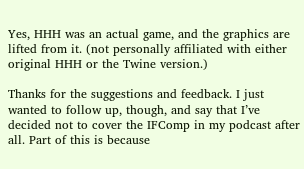Yes, HHH was an actual game, and the graphics are lifted from it. (not personally affiliated with either original HHH or the Twine version.)

Thanks for the suggestions and feedback. I just wanted to follow up, though, and say that I’ve decided not to cover the IFComp in my podcast after all. Part of this is because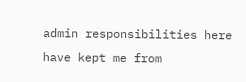admin responsibilities here have kept me from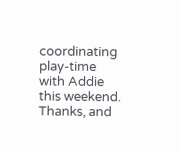coordinating play-time with Addie this weekend. Thanks, and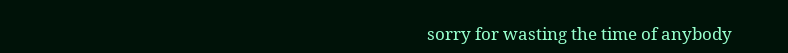sorry for wasting the time of anybody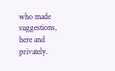who made suggestions, here and privately.